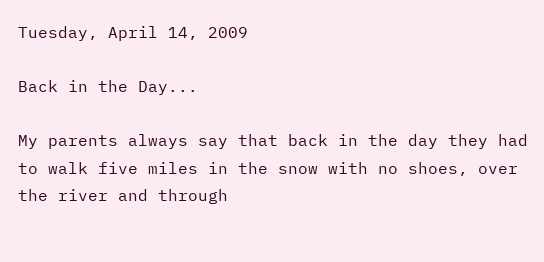Tuesday, April 14, 2009

Back in the Day...

My parents always say that back in the day they had to walk five miles in the snow with no shoes, over the river and through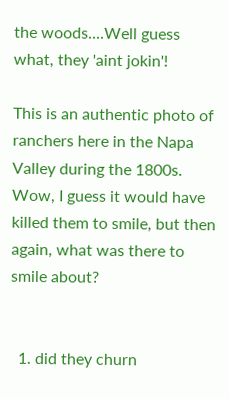the woods....Well guess what, they 'aint jokin'!

This is an authentic photo of ranchers here in the Napa Valley during the 1800s. Wow, I guess it would have killed them to smile, but then again, what was there to smile about?


  1. did they churn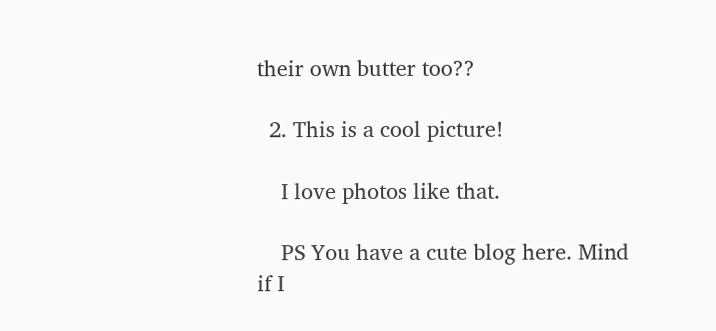their own butter too??

  2. This is a cool picture!

    I love photos like that.

    PS You have a cute blog here. Mind if I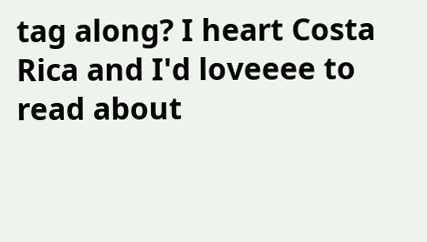tag along? I heart Costa Rica and I'd loveeee to read about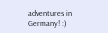adventures in Germany! :)